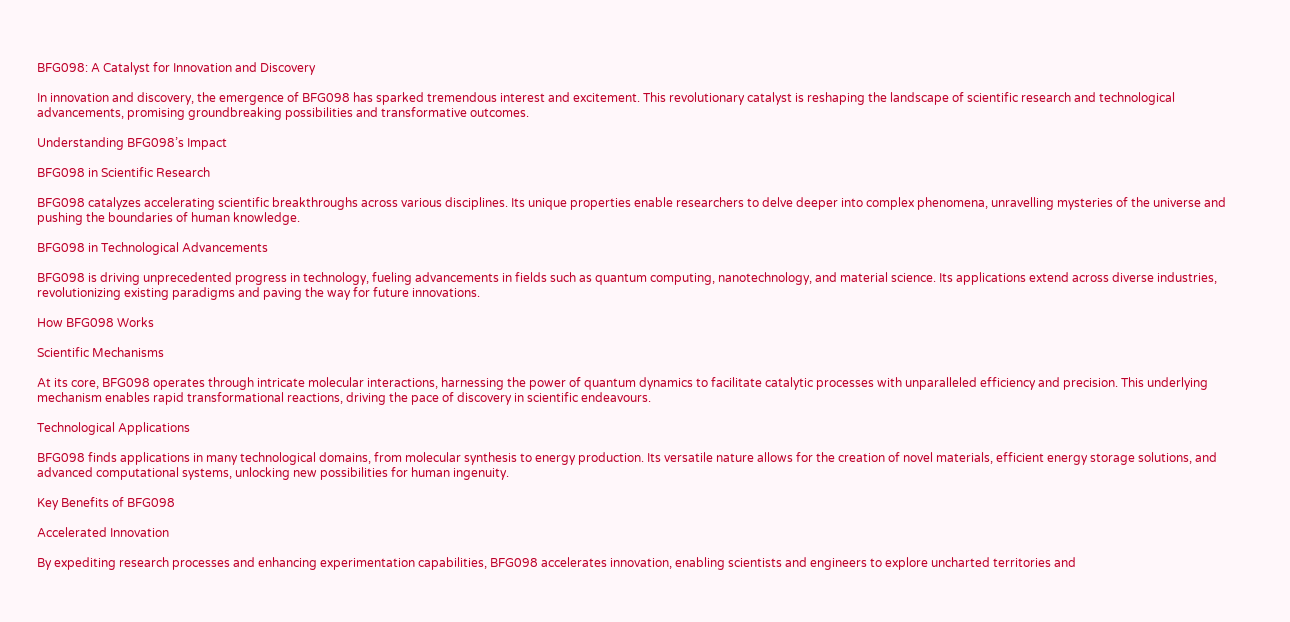BFG098: A Catalyst for Innovation and Discovery

In innovation and discovery, the emergence of BFG098 has sparked tremendous interest and excitement. This revolutionary catalyst is reshaping the landscape of scientific research and technological advancements, promising groundbreaking possibilities and transformative outcomes.

Understanding BFG098’s Impact

BFG098 in Scientific Research

BFG098 catalyzes accelerating scientific breakthroughs across various disciplines. Its unique properties enable researchers to delve deeper into complex phenomena, unravelling mysteries of the universe and pushing the boundaries of human knowledge.

BFG098 in Technological Advancements

BFG098 is driving unprecedented progress in technology, fueling advancements in fields such as quantum computing, nanotechnology, and material science. Its applications extend across diverse industries, revolutionizing existing paradigms and paving the way for future innovations.

How BFG098 Works

Scientific Mechanisms

At its core, BFG098 operates through intricate molecular interactions, harnessing the power of quantum dynamics to facilitate catalytic processes with unparalleled efficiency and precision. This underlying mechanism enables rapid transformational reactions, driving the pace of discovery in scientific endeavours.

Technological Applications

BFG098 finds applications in many technological domains, from molecular synthesis to energy production. Its versatile nature allows for the creation of novel materials, efficient energy storage solutions, and advanced computational systems, unlocking new possibilities for human ingenuity.

Key Benefits of BFG098

Accelerated Innovation

By expediting research processes and enhancing experimentation capabilities, BFG098 accelerates innovation, enabling scientists and engineers to explore uncharted territories and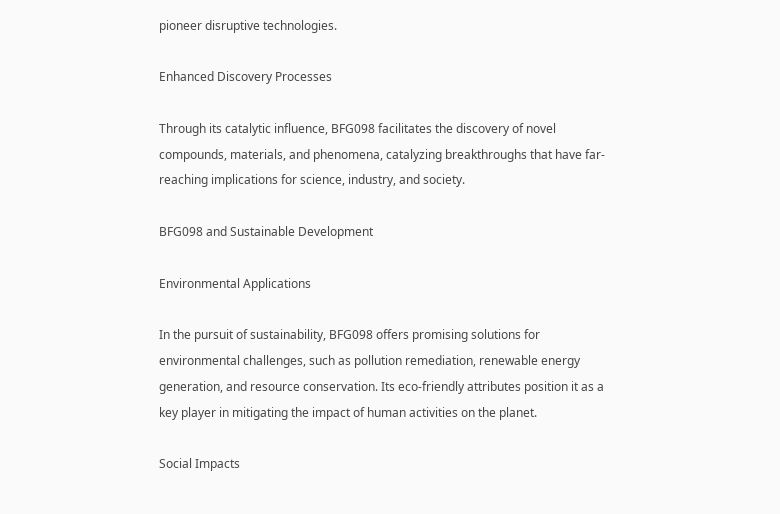pioneer disruptive technologies.

Enhanced Discovery Processes

Through its catalytic influence, BFG098 facilitates the discovery of novel compounds, materials, and phenomena, catalyzing breakthroughs that have far-reaching implications for science, industry, and society.

BFG098 and Sustainable Development

Environmental Applications

In the pursuit of sustainability, BFG098 offers promising solutions for environmental challenges, such as pollution remediation, renewable energy generation, and resource conservation. Its eco-friendly attributes position it as a key player in mitigating the impact of human activities on the planet.

Social Impacts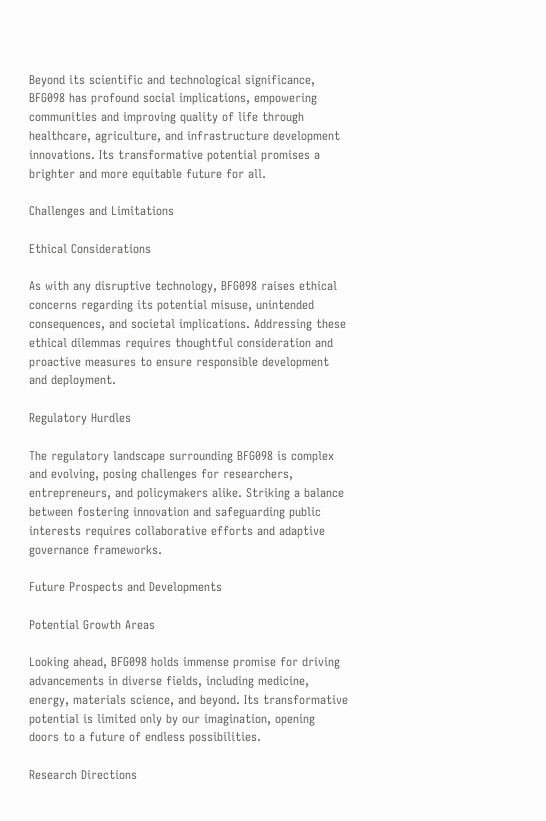Beyond its scientific and technological significance, BFG098 has profound social implications, empowering communities and improving quality of life through healthcare, agriculture, and infrastructure development innovations. Its transformative potential promises a brighter and more equitable future for all.

Challenges and Limitations

Ethical Considerations

As with any disruptive technology, BFG098 raises ethical concerns regarding its potential misuse, unintended consequences, and societal implications. Addressing these ethical dilemmas requires thoughtful consideration and proactive measures to ensure responsible development and deployment.

Regulatory Hurdles

The regulatory landscape surrounding BFG098 is complex and evolving, posing challenges for researchers, entrepreneurs, and policymakers alike. Striking a balance between fostering innovation and safeguarding public interests requires collaborative efforts and adaptive governance frameworks.

Future Prospects and Developments

Potential Growth Areas

Looking ahead, BFG098 holds immense promise for driving advancements in diverse fields, including medicine, energy, materials science, and beyond. Its transformative potential is limited only by our imagination, opening doors to a future of endless possibilities.

Research Directions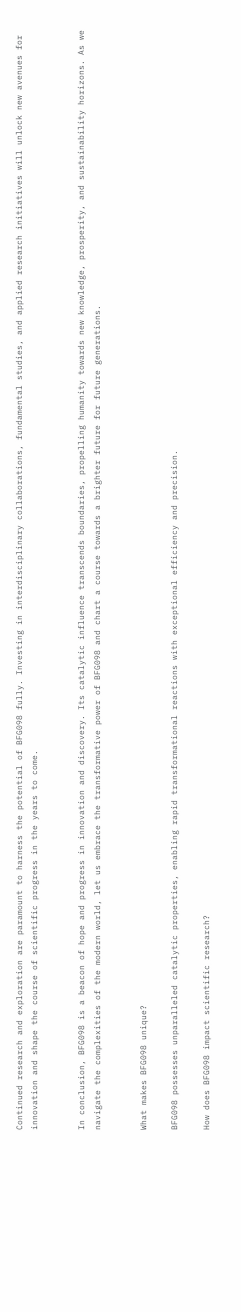Continued research and exploration are paramount to harness the potential of BFG098 fully. Investing in interdisciplinary collaborations, fundamental studies, and applied research initiatives will unlock new avenues for innovation and shape the course of scientific progress in the years to come.


In conclusion, BFG098 is a beacon of hope and progress in innovation and discovery. Its catalytic influence transcends boundaries, propelling humanity towards new knowledge, prosperity, and sustainability horizons. As we navigate the complexities of the modern world, let us embrace the transformative power of BFG098 and chart a course towards a brighter future for future generations.


What makes BFG098 unique?

BFG098 possesses unparalleled catalytic properties, enabling rapid transformational reactions with exceptional efficiency and precision.

How does BFG098 impact scientific research?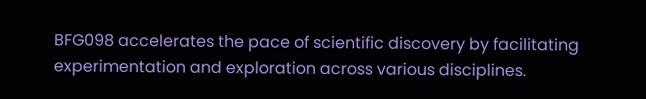BFG098 accelerates the pace of scientific discovery by facilitating experimentation and exploration across various disciplines.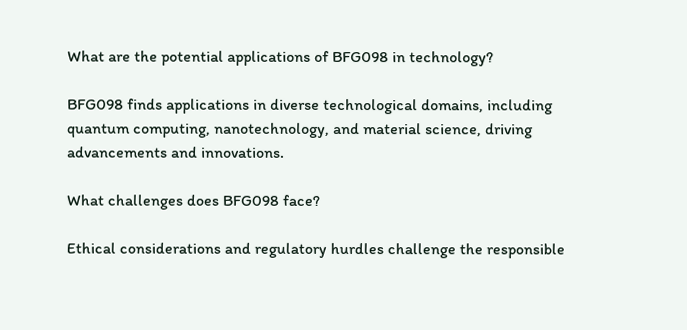What are the potential applications of BFG098 in technology?

BFG098 finds applications in diverse technological domains, including quantum computing, nanotechnology, and material science, driving advancements and innovations.

What challenges does BFG098 face?

Ethical considerations and regulatory hurdles challenge the responsible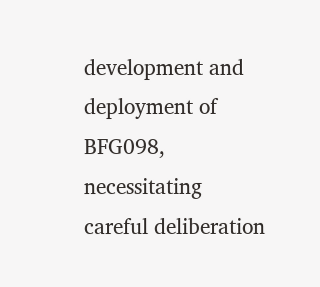development and deployment of BFG098, necessitating careful deliberation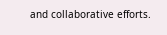and collaborative efforts.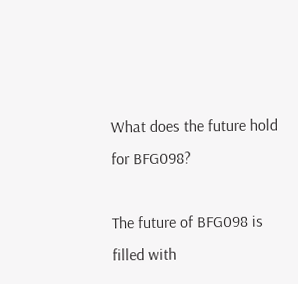What does the future hold for BFG098?

The future of BFG098 is filled with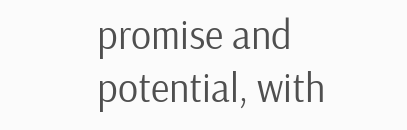promise and potential, with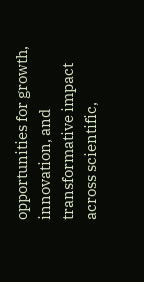opportunities for growth, innovation, and transformative impact across scientific,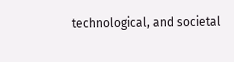technological, and societal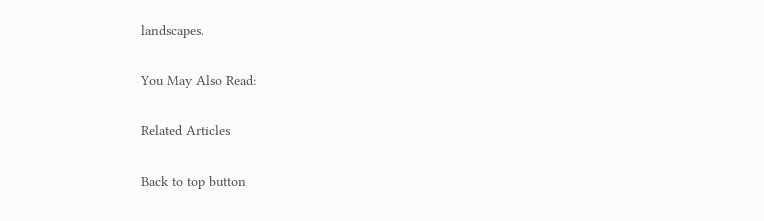landscapes.

You May Also Read:

Related Articles

Back to top button